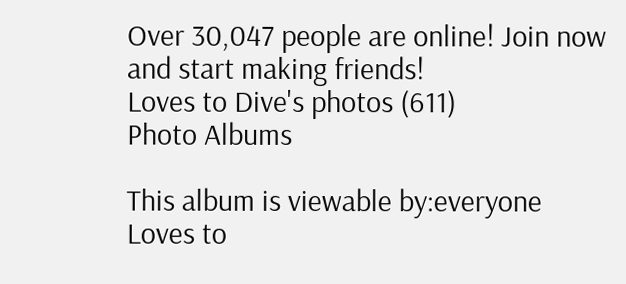Over 30,047 people are online! Join now and start making friends!
Loves to Dive's photos (611)
Photo Albums

This album is viewable by:everyone
Loves to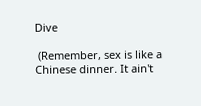Dive

 (Remember, sex is like a Chinese dinner. It ain't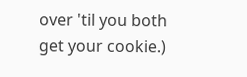over 'til you both get your cookie.)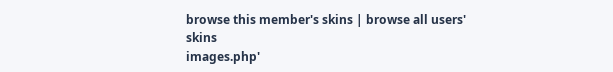browse this member's skins | browse all users' skins
images.php'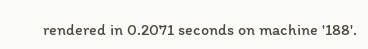rendered in 0.2071 seconds on machine '188'.